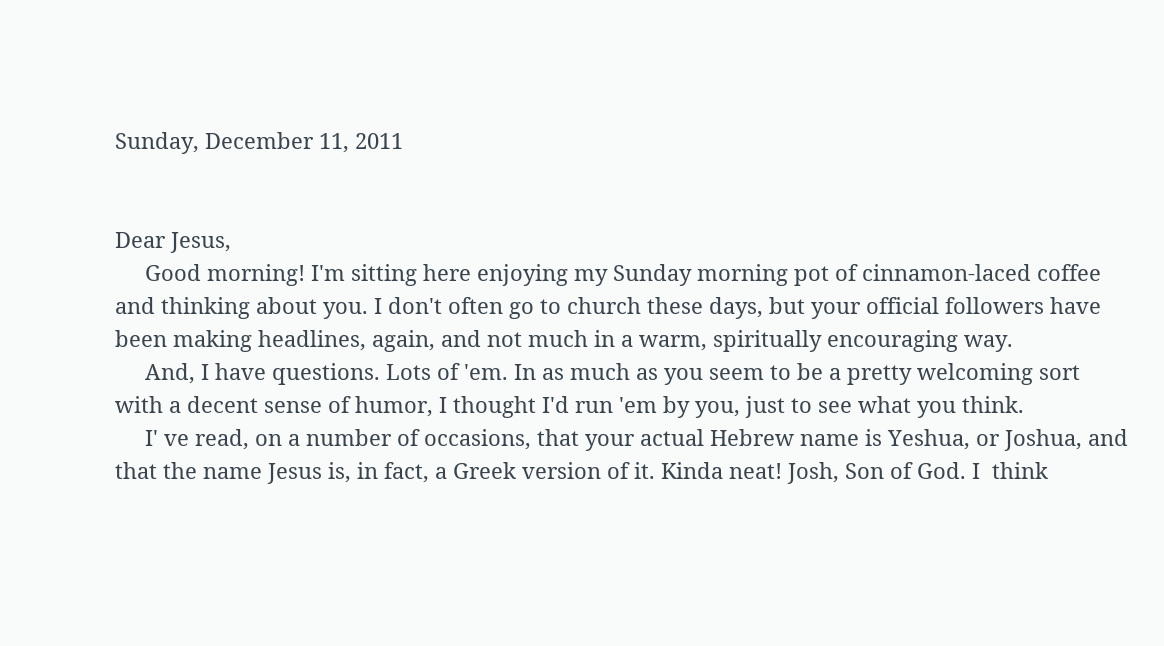Sunday, December 11, 2011


Dear Jesus,
     Good morning! I'm sitting here enjoying my Sunday morning pot of cinnamon-laced coffee and thinking about you. I don't often go to church these days, but your official followers have been making headlines, again, and not much in a warm, spiritually encouraging way.
     And, I have questions. Lots of 'em. In as much as you seem to be a pretty welcoming sort with a decent sense of humor, I thought I'd run 'em by you, just to see what you think.
     I' ve read, on a number of occasions, that your actual Hebrew name is Yeshua, or Joshua, and that the name Jesus is, in fact, a Greek version of it. Kinda neat! Josh, Son of God. I  think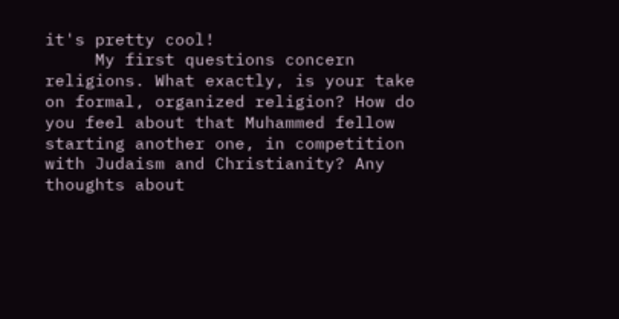it's pretty cool!
     My first questions concern religions. What exactly, is your take on formal, organized religion? How do you feel about that Muhammed fellow starting another one, in competition with Judaism and Christianity? Any thoughts about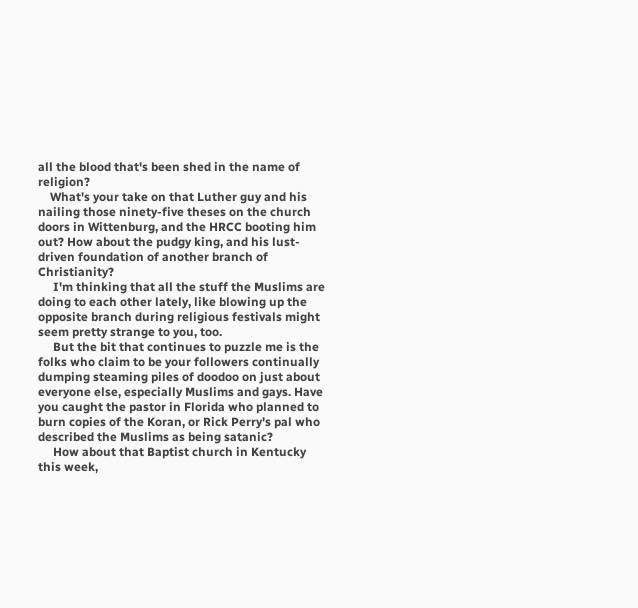all the blood that's been shed in the name of religion?
    What's your take on that Luther guy and his nailing those ninety-five theses on the church doors in Wittenburg, and the HRCC booting him out? How about the pudgy king, and his lust-driven foundation of another branch of Christianity?
     I'm thinking that all the stuff the Muslims are doing to each other lately, like blowing up the opposite branch during religious festivals might seem pretty strange to you, too.
     But the bit that continues to puzzle me is the folks who claim to be your followers continually dumping steaming piles of doodoo on just about everyone else, especially Muslims and gays. Have you caught the pastor in Florida who planned to burn copies of the Koran, or Rick Perry's pal who described the Muslims as being satanic?
     How about that Baptist church in Kentucky this week,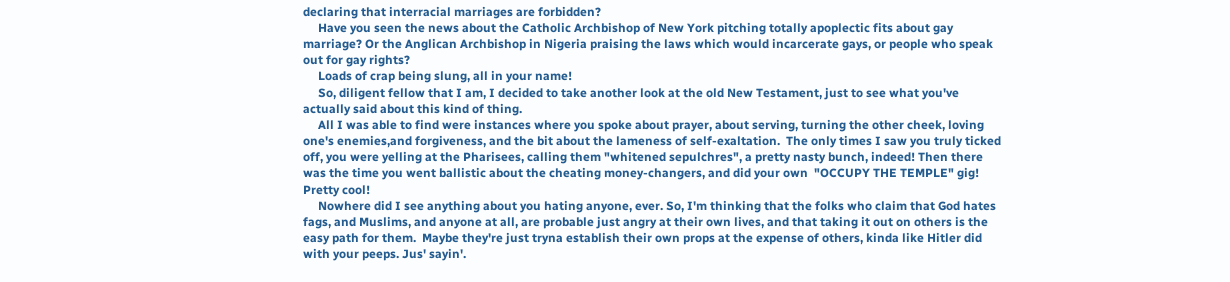declaring that interracial marriages are forbidden?
     Have you seen the news about the Catholic Archbishop of New York pitching totally apoplectic fits about gay marriage? Or the Anglican Archbishop in Nigeria praising the laws which would incarcerate gays, or people who speak out for gay rights?
     Loads of crap being slung, all in your name!
     So, diligent fellow that I am, I decided to take another look at the old New Testament, just to see what you've actually said about this kind of thing.
     All I was able to find were instances where you spoke about prayer, about serving, turning the other cheek, loving one's enemies,and forgiveness, and the bit about the lameness of self-exaltation.  The only times I saw you truly ticked off, you were yelling at the Pharisees, calling them "whitened sepulchres", a pretty nasty bunch, indeed! Then there was the time you went ballistic about the cheating money-changers, and did your own  "OCCUPY THE TEMPLE" gig! Pretty cool!
     Nowhere did I see anything about you hating anyone, ever. So, I'm thinking that the folks who claim that God hates fags, and Muslims, and anyone at all, are probable just angry at their own lives, and that taking it out on others is the easy path for them.  Maybe they're just tryna establish their own props at the expense of others, kinda like Hitler did with your peeps. Jus' sayin'.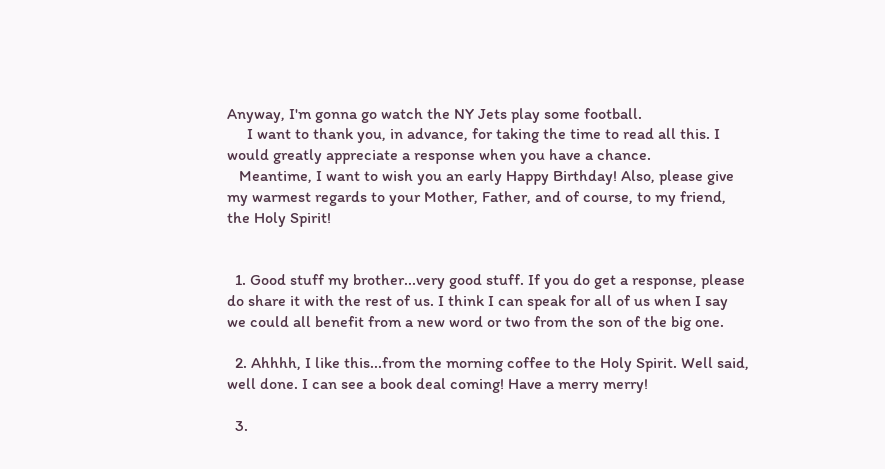Anyway, I'm gonna go watch the NY Jets play some football.
     I want to thank you, in advance, for taking the time to read all this. I would greatly appreciate a response when you have a chance.
   Meantime, I want to wish you an early Happy Birthday! Also, please give my warmest regards to your Mother, Father, and of course, to my friend, the Holy Spirit!


  1. Good stuff my brother...very good stuff. If you do get a response, please do share it with the rest of us. I think I can speak for all of us when I say we could all benefit from a new word or two from the son of the big one.

  2. Ahhhh, I like this...from the morning coffee to the Holy Spirit. Well said, well done. I can see a book deal coming! Have a merry merry!

  3.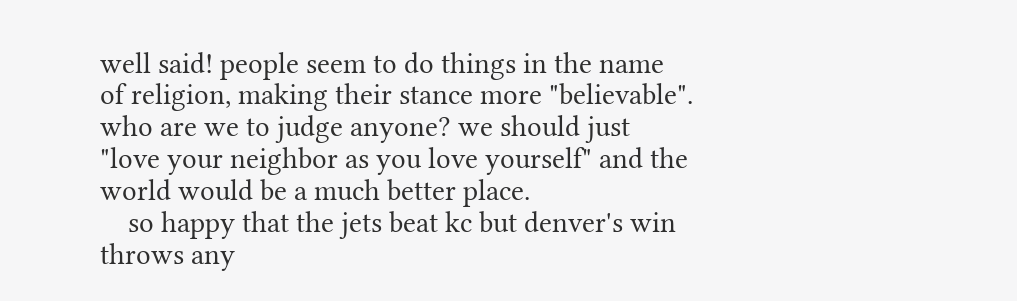well said! people seem to do things in the name of religion, making their stance more "believable". who are we to judge anyone? we should just "love your neighbor as you love yourself" and the world would be a much better place.
    so happy that the jets beat kc but denver's win throws any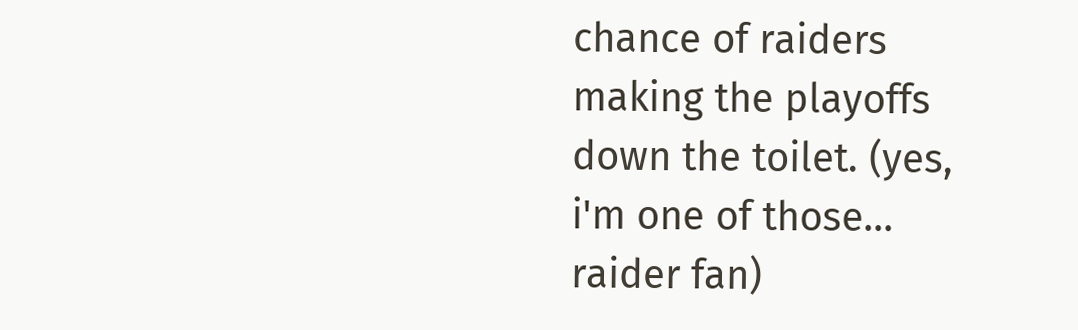chance of raiders making the playoffs down the toilet. (yes, i'm one of those... raider fan)